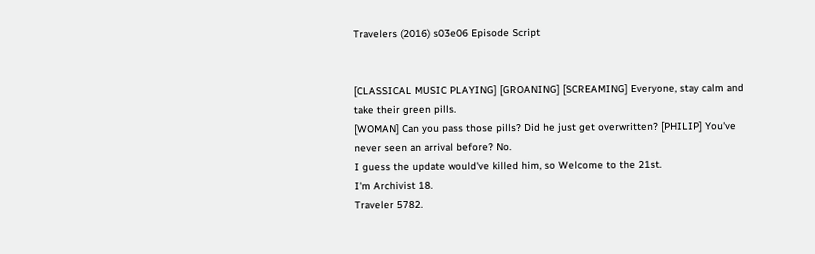Travelers (2016) s03e06 Episode Script


[CLASSICAL MUSIC PLAYING] [GROANING] [SCREAMING] Everyone, stay calm and take their green pills.
[WOMAN] Can you pass those pills? Did he just get overwritten? [PHILIP] You've never seen an arrival before? No.
I guess the update would've killed him, so Welcome to the 21st.
I'm Archivist 18.
Traveler 5782.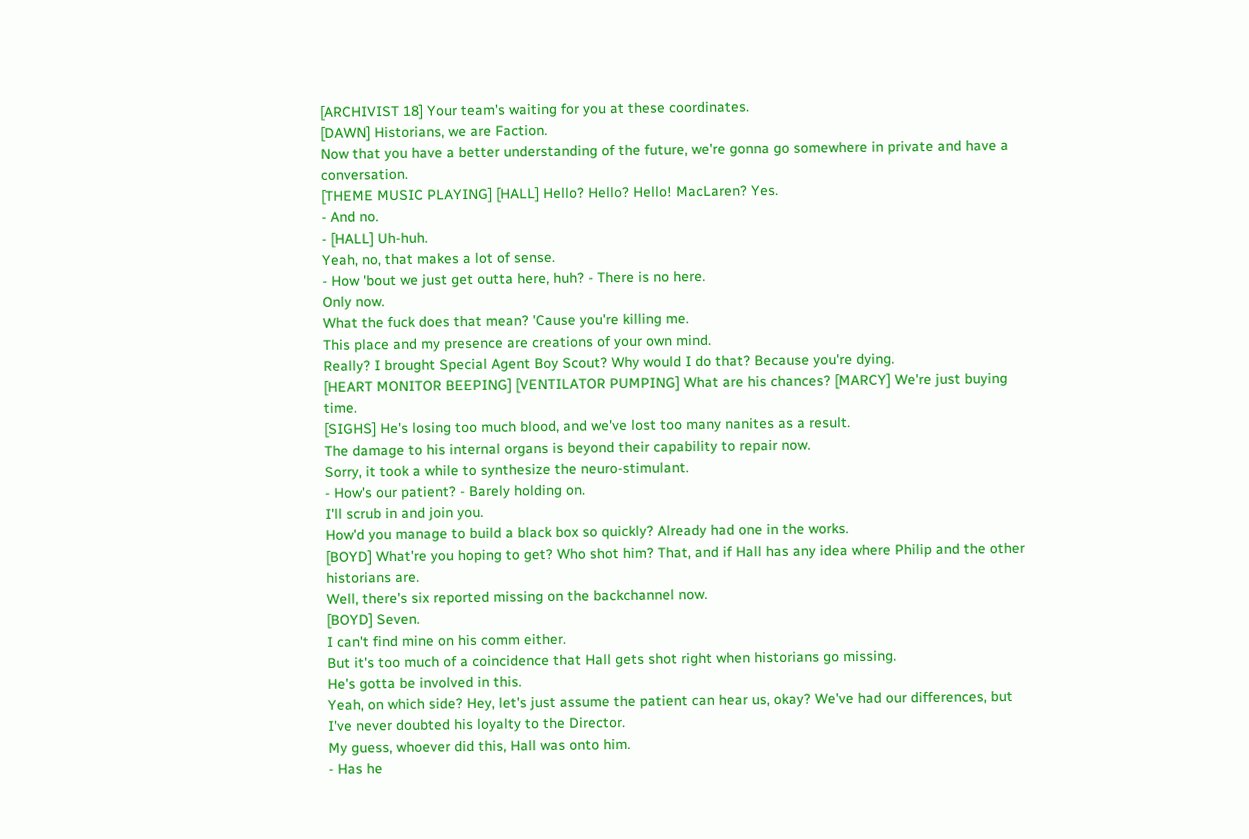[ARCHIVIST 18] Your team's waiting for you at these coordinates.
[DAWN] Historians, we are Faction.
Now that you have a better understanding of the future, we're gonna go somewhere in private and have a conversation.
[THEME MUSIC PLAYING] [HALL] Hello? Hello? Hello! MacLaren? Yes.
- And no.
- [HALL] Uh-huh.
Yeah, no, that makes a lot of sense.
- How 'bout we just get outta here, huh? - There is no here.
Only now.
What the fuck does that mean? 'Cause you're killing me.
This place and my presence are creations of your own mind.
Really? I brought Special Agent Boy Scout? Why would I do that? Because you're dying.
[HEART MONITOR BEEPING] [VENTILATOR PUMPING] What are his chances? [MARCY] We're just buying time.
[SIGHS] He's losing too much blood, and we've lost too many nanites as a result.
The damage to his internal organs is beyond their capability to repair now.
Sorry, it took a while to synthesize the neuro-stimulant.
- How's our patient? - Barely holding on.
I'll scrub in and join you.
How'd you manage to build a black box so quickly? Already had one in the works.
[BOYD] What're you hoping to get? Who shot him? That, and if Hall has any idea where Philip and the other historians are.
Well, there's six reported missing on the backchannel now.
[BOYD] Seven.
I can't find mine on his comm either.
But it's too much of a coincidence that Hall gets shot right when historians go missing.
He's gotta be involved in this.
Yeah, on which side? Hey, let's just assume the patient can hear us, okay? We've had our differences, but I've never doubted his loyalty to the Director.
My guess, whoever did this, Hall was onto him.
- Has he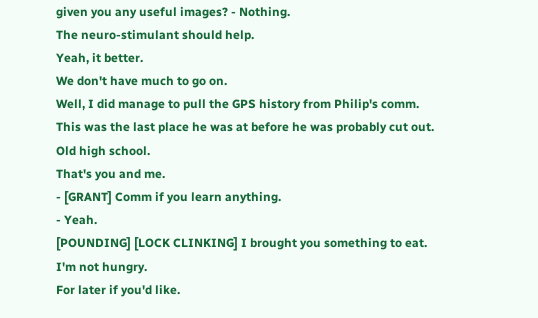given you any useful images? - Nothing.
The neuro-stimulant should help.
Yeah, it better.
We don't have much to go on.
Well, I did manage to pull the GPS history from Philip's comm.
This was the last place he was at before he was probably cut out.
Old high school.
That's you and me.
- [GRANT] Comm if you learn anything.
- Yeah.
[POUNDING] [LOCK CLINKING] I brought you something to eat.
I'm not hungry.
For later if you'd like.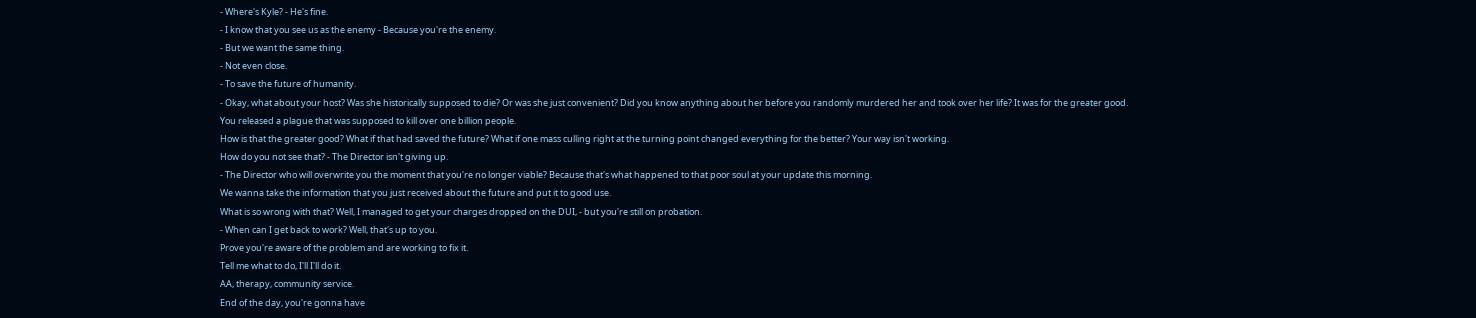- Where's Kyle? - He's fine.
- I know that you see us as the enemy - Because you're the enemy.
- But we want the same thing.
- Not even close.
- To save the future of humanity.
- Okay, what about your host? Was she historically supposed to die? Or was she just convenient? Did you know anything about her before you randomly murdered her and took over her life? It was for the greater good.
You released a plague that was supposed to kill over one billion people.
How is that the greater good? What if that had saved the future? What if one mass culling right at the turning point changed everything for the better? Your way isn't working.
How do you not see that? - The Director isn't giving up.
- The Director who will overwrite you the moment that you're no longer viable? Because that's what happened to that poor soul at your update this morning.
We wanna take the information that you just received about the future and put it to good use.
What is so wrong with that? Well, I managed to get your charges dropped on the DUI, - but you're still on probation.
- When can I get back to work? Well, that's up to you.
Prove you're aware of the problem and are working to fix it.
Tell me what to do, I'll I'll do it.
AA, therapy, community service.
End of the day, you're gonna have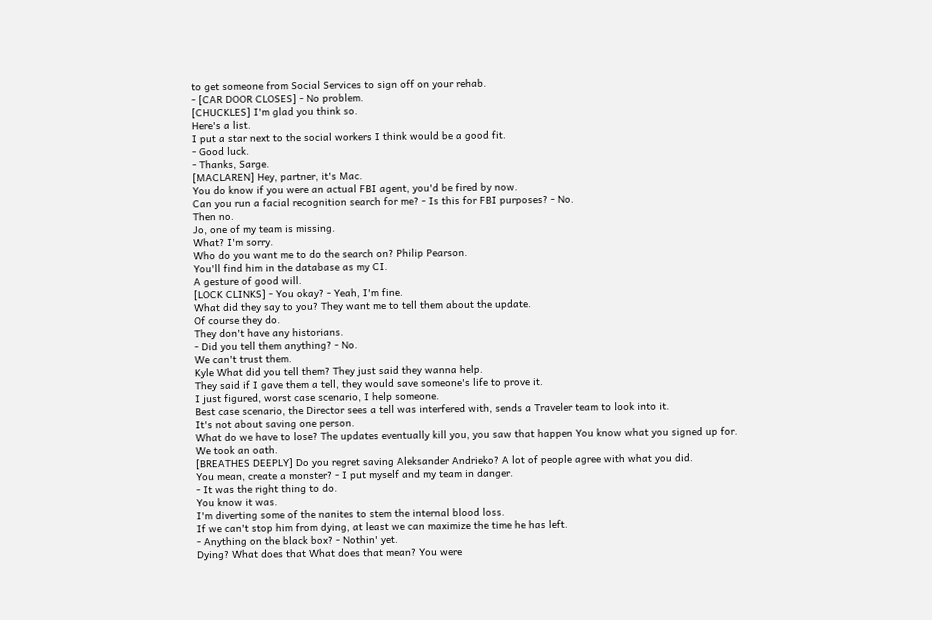to get someone from Social Services to sign off on your rehab.
- [CAR DOOR CLOSES] - No problem.
[CHUCKLES] I'm glad you think so.
Here's a list.
I put a star next to the social workers I think would be a good fit.
- Good luck.
- Thanks, Sarge.
[MACLAREN] Hey, partner, it's Mac.
You do know if you were an actual FBI agent, you'd be fired by now.
Can you run a facial recognition search for me? - Is this for FBI purposes? - No.
Then no.
Jo, one of my team is missing.
What? I'm sorry.
Who do you want me to do the search on? Philip Pearson.
You'll find him in the database as my CI.
A gesture of good will.
[LOCK CLINKS] - You okay? - Yeah, I'm fine.
What did they say to you? They want me to tell them about the update.
Of course they do.
They don't have any historians.
- Did you tell them anything? - No.
We can't trust them.
Kyle What did you tell them? They just said they wanna help.
They said if I gave them a tell, they would save someone's life to prove it.
I just figured, worst case scenario, I help someone.
Best case scenario, the Director sees a tell was interfered with, sends a Traveler team to look into it.
It's not about saving one person.
What do we have to lose? The updates eventually kill you, you saw that happen You know what you signed up for.
We took an oath.
[BREATHES DEEPLY] Do you regret saving Aleksander Andrieko? A lot of people agree with what you did.
You mean, create a monster? - I put myself and my team in danger.
- It was the right thing to do.
You know it was.
I'm diverting some of the nanites to stem the internal blood loss.
If we can't stop him from dying, at least we can maximize the time he has left.
- Anything on the black box? - Nothin' yet.
Dying? What does that What does that mean? You were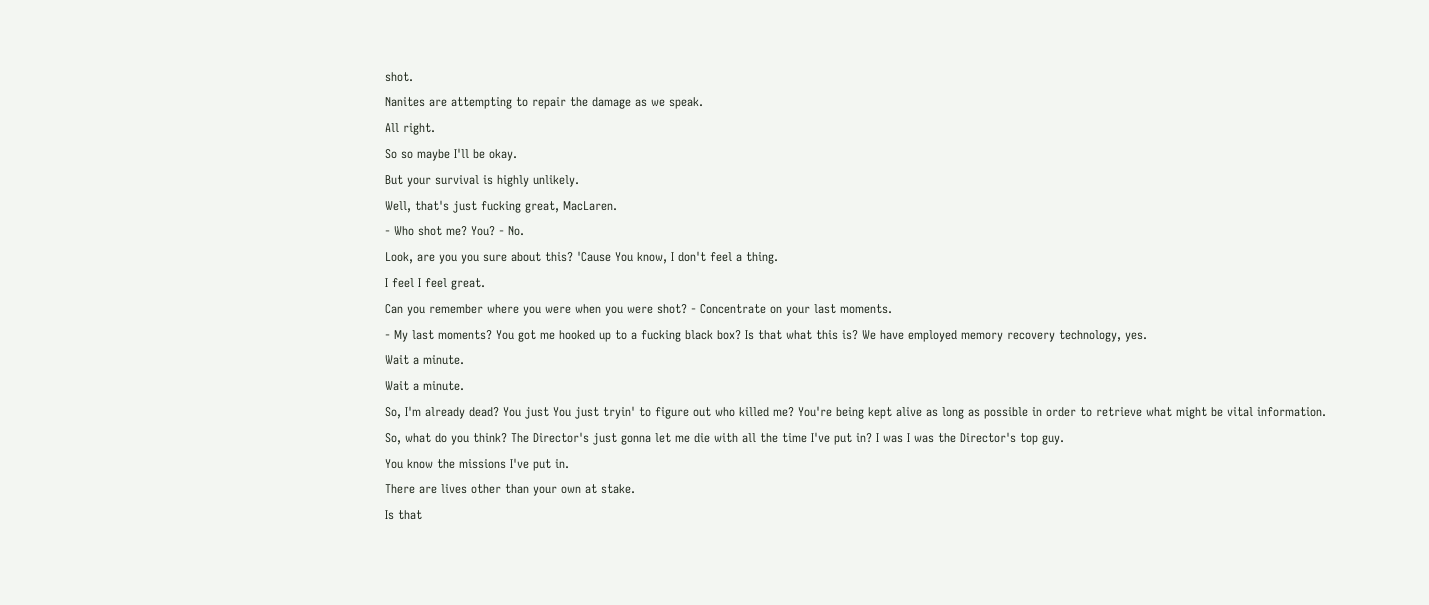shot.
Nanites are attempting to repair the damage as we speak.
All right.
So so maybe I'll be okay.
But your survival is highly unlikely.
Well, that's just fucking great, MacLaren.
- Who shot me? You? - No.
Look, are you you sure about this? 'Cause You know, I don't feel a thing.
I feel I feel great.
Can you remember where you were when you were shot? - Concentrate on your last moments.
- My last moments? You got me hooked up to a fucking black box? Is that what this is? We have employed memory recovery technology, yes.
Wait a minute.
Wait a minute.
So, I'm already dead? You just You just tryin' to figure out who killed me? You're being kept alive as long as possible in order to retrieve what might be vital information.
So, what do you think? The Director's just gonna let me die with all the time I've put in? I was I was the Director's top guy.
You know the missions I've put in.
There are lives other than your own at stake.
Is that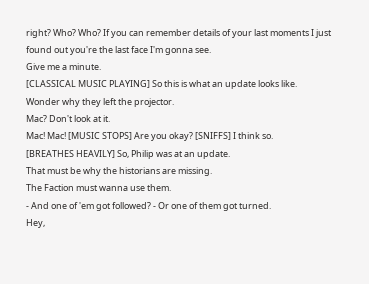right? Who? Who? If you can remember details of your last moments I just found out you're the last face I'm gonna see.
Give me a minute.
[CLASSICAL MUSIC PLAYING] So this is what an update looks like.
Wonder why they left the projector.
Mac? Don't look at it.
Mac! Mac! [MUSIC STOPS] Are you okay? [SNIFFS] I think so.
[BREATHES HEAVILY] So, Philip was at an update.
That must be why the historians are missing.
The Faction must wanna use them.
- And one of 'em got followed? - Or one of them got turned.
Hey,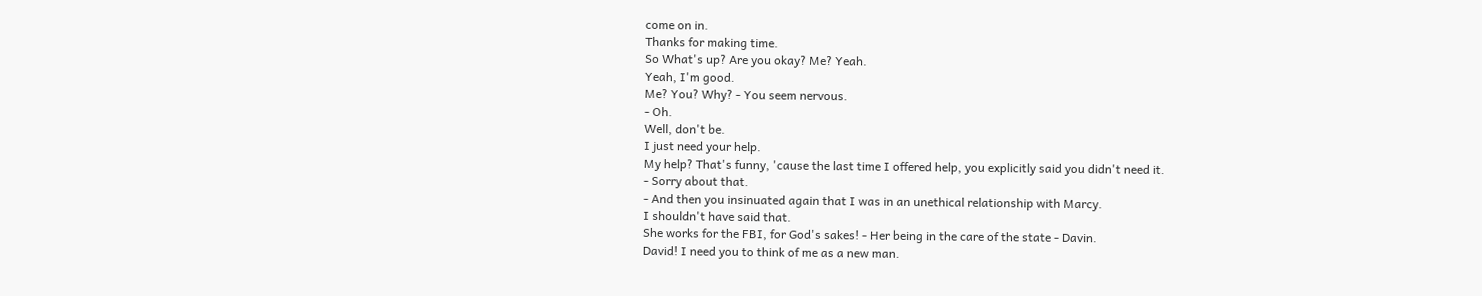come on in.
Thanks for making time.
So What's up? Are you okay? Me? Yeah.
Yeah, I'm good.
Me? You? Why? - You seem nervous.
- Oh.
Well, don't be.
I just need your help.
My help? That's funny, 'cause the last time I offered help, you explicitly said you didn't need it.
- Sorry about that.
- And then you insinuated again that I was in an unethical relationship with Marcy.
I shouldn't have said that.
She works for the FBI, for God's sakes! - Her being in the care of the state - Davin.
David! I need you to think of me as a new man.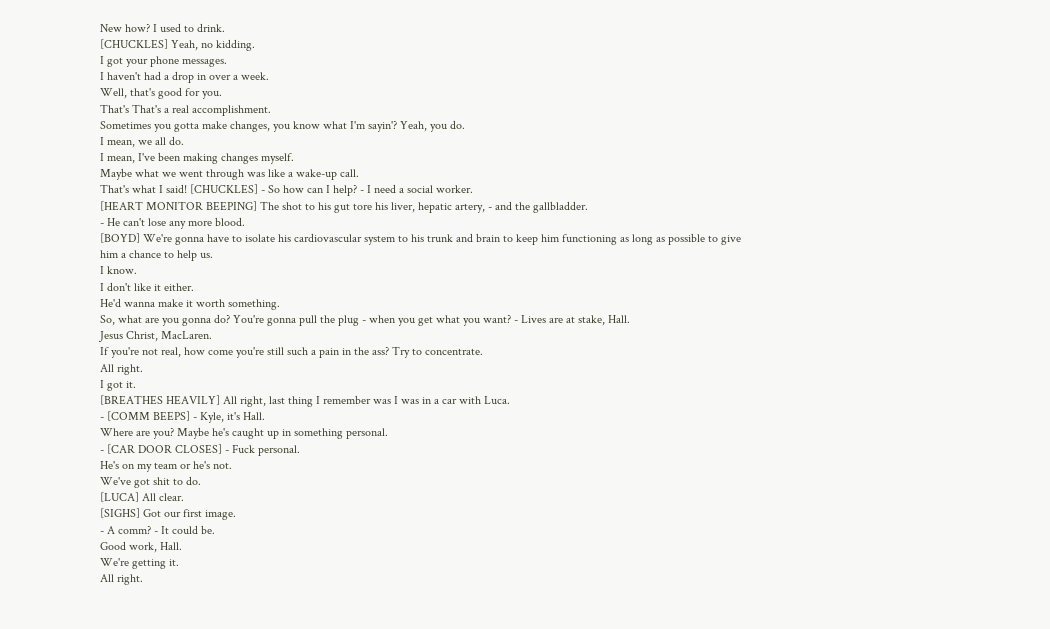New how? I used to drink.
[CHUCKLES] Yeah, no kidding.
I got your phone messages.
I haven't had a drop in over a week.
Well, that's good for you.
That's That's a real accomplishment.
Sometimes you gotta make changes, you know what I'm sayin'? Yeah, you do.
I mean, we all do.
I mean, I've been making changes myself.
Maybe what we went through was like a wake-up call.
That's what I said! [CHUCKLES] - So how can I help? - I need a social worker.
[HEART MONITOR BEEPING] The shot to his gut tore his liver, hepatic artery, - and the gallbladder.
- He can't lose any more blood.
[BOYD] We're gonna have to isolate his cardiovascular system to his trunk and brain to keep him functioning as long as possible to give him a chance to help us.
I know.
I don't like it either.
He'd wanna make it worth something.
So, what are you gonna do? You're gonna pull the plug - when you get what you want? - Lives are at stake, Hall.
Jesus Christ, MacLaren.
If you're not real, how come you're still such a pain in the ass? Try to concentrate.
All right.
I got it.
[BREATHES HEAVILY] All right, last thing I remember was I was in a car with Luca.
- [COMM BEEPS] - Kyle, it's Hall.
Where are you? Maybe he's caught up in something personal.
- [CAR DOOR CLOSES] - Fuck personal.
He's on my team or he's not.
We've got shit to do.
[LUCA] All clear.
[SIGHS] Got our first image.
- A comm? - It could be.
Good work, Hall.
We're getting it.
All right.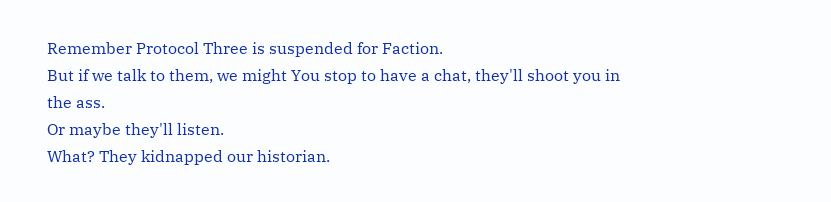Remember Protocol Three is suspended for Faction.
But if we talk to them, we might You stop to have a chat, they'll shoot you in the ass.
Or maybe they'll listen.
What? They kidnapped our historian.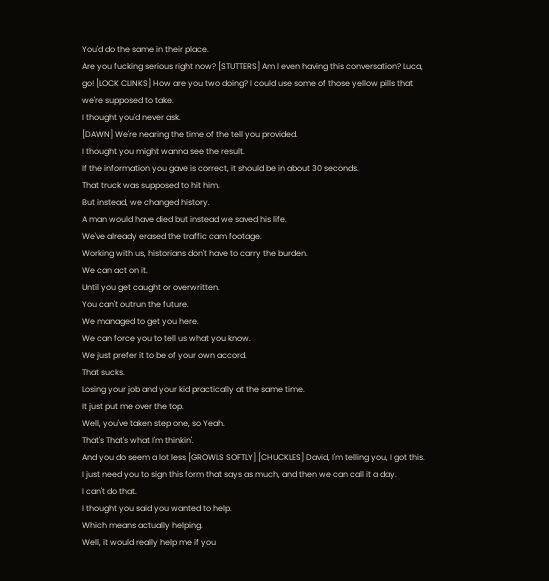You'd do the same in their place.
Are you fucking serious right now? [STUTTERS] Am I even having this conversation? Luca, go! [LOCK CLINKS] How are you two doing? I could use some of those yellow pills that we're supposed to take.
I thought you'd never ask.
[DAWN] We're nearing the time of the tell you provided.
I thought you might wanna see the result.
If the information you gave is correct, it should be in about 30 seconds.
That truck was supposed to hit him.
But instead, we changed history.
A man would have died but instead we saved his life.
We've already erased the traffic cam footage.
Working with us, historians don't have to carry the burden.
We can act on it.
Until you get caught or overwritten.
You can't outrun the future.
We managed to get you here.
We can force you to tell us what you know.
We just prefer it to be of your own accord.
That sucks.
Losing your job and your kid practically at the same time.
It just put me over the top.
Well, you've taken step one, so Yeah.
That's That's what I'm thinkin'.
And you do seem a lot less [GROWLS SOFTLY] [CHUCKLES] David, I'm telling you, I got this.
I just need you to sign this form that says as much, and then we can call it a day.
I can't do that.
I thought you said you wanted to help.
Which means actually helping.
Well, it would really help me if you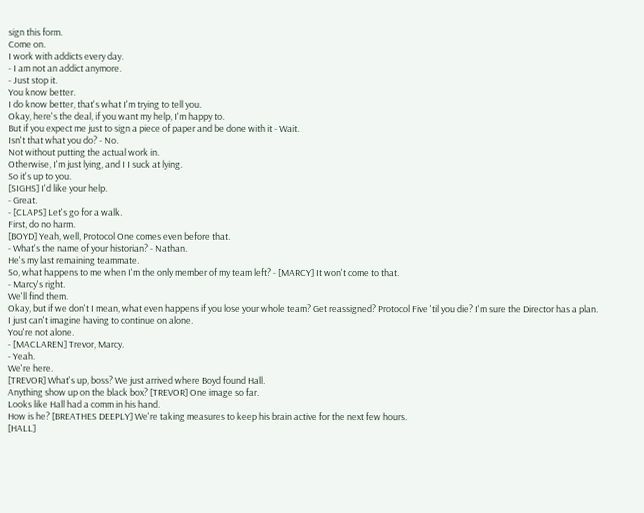sign this form.
Come on.
I work with addicts every day.
- I am not an addict anymore.
- Just stop it.
You know better.
I do know better, that's what I'm trying to tell you.
Okay, here's the deal, if you want my help, I'm happy to.
But if you expect me just to sign a piece of paper and be done with it - Wait.
Isn't that what you do? - No.
Not without putting the actual work in.
Otherwise, I'm just lying, and I I suck at lying.
So it's up to you.
[SIGHS] I'd like your help.
- Great.
- [CLAPS] Let's go for a walk.
First, do no harm.
[BOYD] Yeah, well, Protocol One comes even before that.
- What's the name of your historian? - Nathan.
He's my last remaining teammate.
So, what happens to me when I'm the only member of my team left? - [MARCY] It won't come to that.
- Marcy's right.
We'll find them.
Okay, but if we don't I mean, what even happens if you lose your whole team? Get reassigned? Protocol Five 'til you die? I'm sure the Director has a plan.
I just can't imagine having to continue on alone.
You're not alone.
- [MACLAREN] Trevor, Marcy.
- Yeah.
We're here.
[TREVOR] What's up, boss? We just arrived where Boyd found Hall.
Anything show up on the black box? [TREVOR] One image so far.
Looks like Hall had a comm in his hand.
How is he? [BREATHES DEEPLY] We're taking measures to keep his brain active for the next few hours.
[HALL]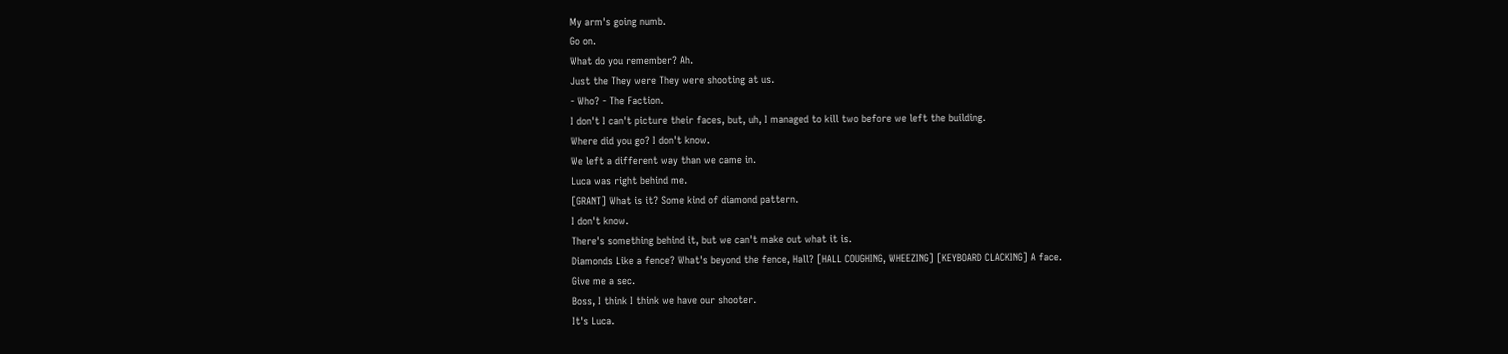My arm's going numb.
Go on.
What do you remember? Ah.
Just the They were They were shooting at us.
- Who? - The Faction.
I don't I can't picture their faces, but, uh, I managed to kill two before we left the building.
Where did you go? I don't know.
We left a different way than we came in.
Luca was right behind me.
[GRANT] What is it? Some kind of diamond pattern.
I don't know.
There's something behind it, but we can't make out what it is.
Diamonds Like a fence? What's beyond the fence, Hall? [HALL COUGHING, WHEEZING] [KEYBOARD CLACKING] A face.
Give me a sec.
Boss, I think I think we have our shooter.
It's Luca.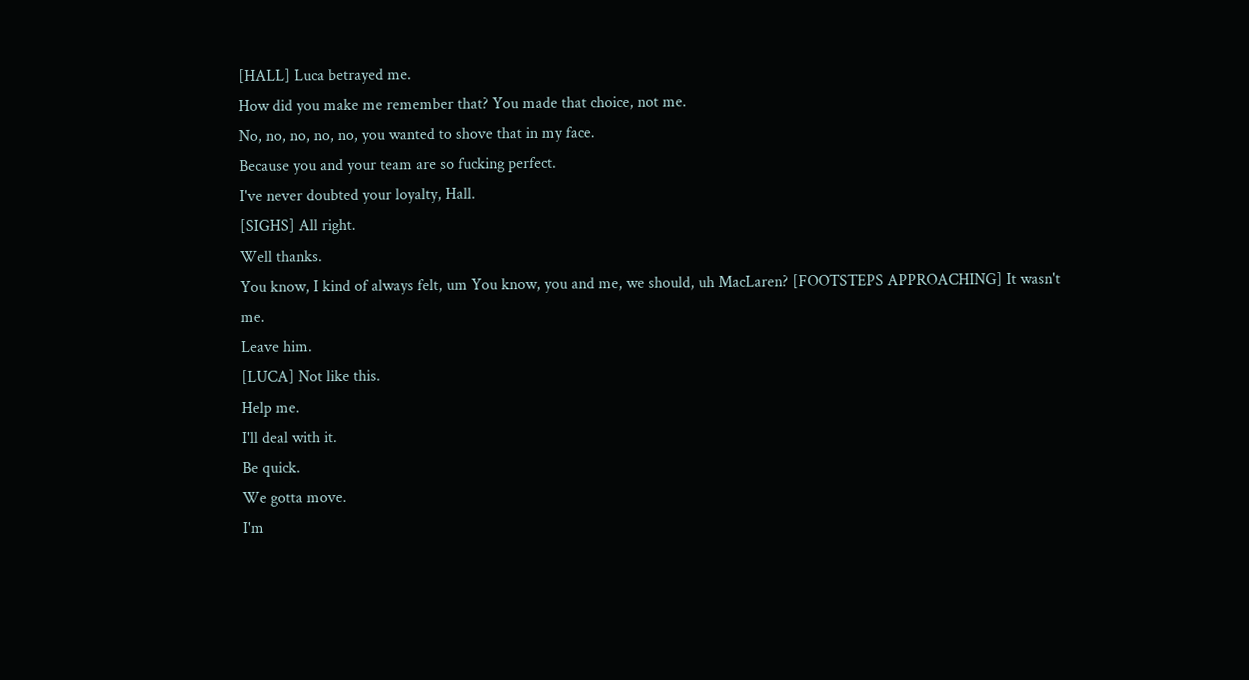[HALL] Luca betrayed me.
How did you make me remember that? You made that choice, not me.
No, no, no, no, no, you wanted to shove that in my face.
Because you and your team are so fucking perfect.
I've never doubted your loyalty, Hall.
[SIGHS] All right.
Well thanks.
You know, I kind of always felt, um You know, you and me, we should, uh MacLaren? [FOOTSTEPS APPROACHING] It wasn't me.
Leave him.
[LUCA] Not like this.
Help me.
I'll deal with it.
Be quick.
We gotta move.
I'm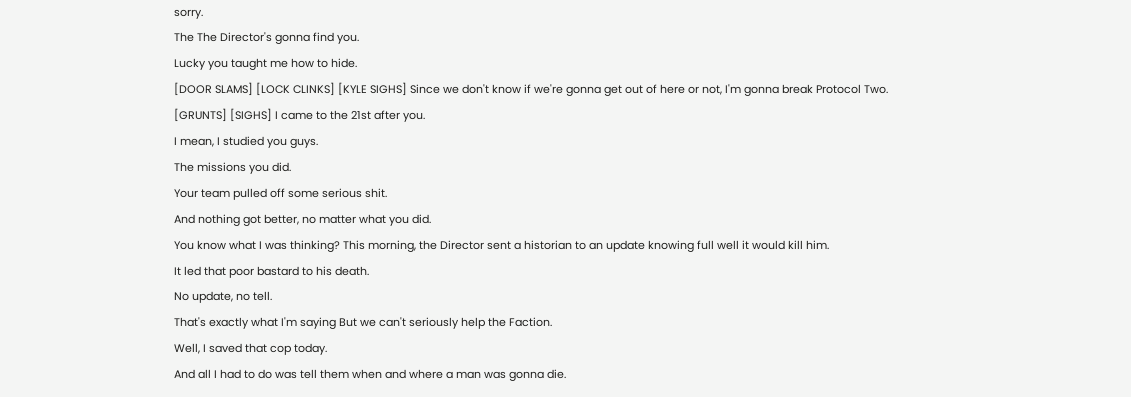sorry.
The The Director's gonna find you.
Lucky you taught me how to hide.
[DOOR SLAMS] [LOCK CLINKS] [KYLE SIGHS] Since we don't know if we're gonna get out of here or not, I'm gonna break Protocol Two.
[GRUNTS] [SIGHS] I came to the 21st after you.
I mean, I studied you guys.
The missions you did.
Your team pulled off some serious shit.
And nothing got better, no matter what you did.
You know what I was thinking? This morning, the Director sent a historian to an update knowing full well it would kill him.
It led that poor bastard to his death.
No update, no tell.
That's exactly what I'm saying But we can't seriously help the Faction.
Well, I saved that cop today.
And all I had to do was tell them when and where a man was gonna die.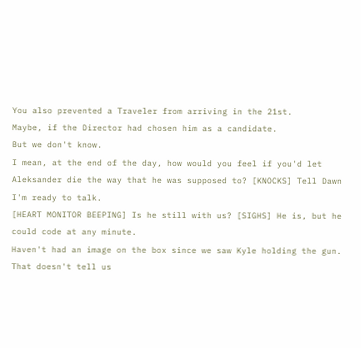You also prevented a Traveler from arriving in the 21st.
Maybe, if the Director had chosen him as a candidate.
But we don't know.
I mean, at the end of the day, how would you feel if you'd let Aleksander die the way that he was supposed to? [KNOCKS] Tell Dawn I'm ready to talk.
[HEART MONITOR BEEPING] Is he still with us? [SIGHS] He is, but he could code at any minute.
Haven't had an image on the box since we saw Kyle holding the gun.
That doesn't tell us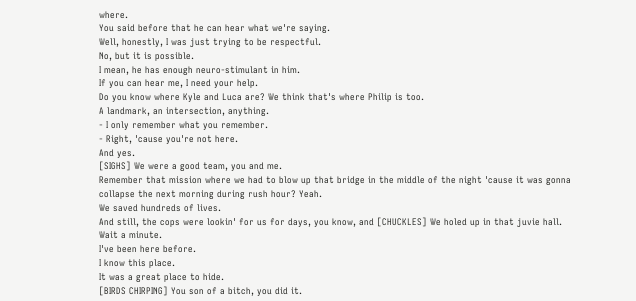where.
You said before that he can hear what we're saying.
Well, honestly, I was just trying to be respectful.
No, but it is possible.
I mean, he has enough neuro-stimulant in him.
If you can hear me, I need your help.
Do you know where Kyle and Luca are? We think that's where Philip is too.
A landmark, an intersection, anything.
- I only remember what you remember.
- Right, 'cause you're not here.
And yes.
[SIGHS] We were a good team, you and me.
Remember that mission where we had to blow up that bridge in the middle of the night 'cause it was gonna collapse the next morning during rush hour? Yeah.
We saved hundreds of lives.
And still, the cops were lookin' for us for days, you know, and [CHUCKLES] We holed up in that juvie hall.
Wait a minute.
I've been here before.
I know this place.
It was a great place to hide.
[BIRDS CHIRPING] You son of a bitch, you did it.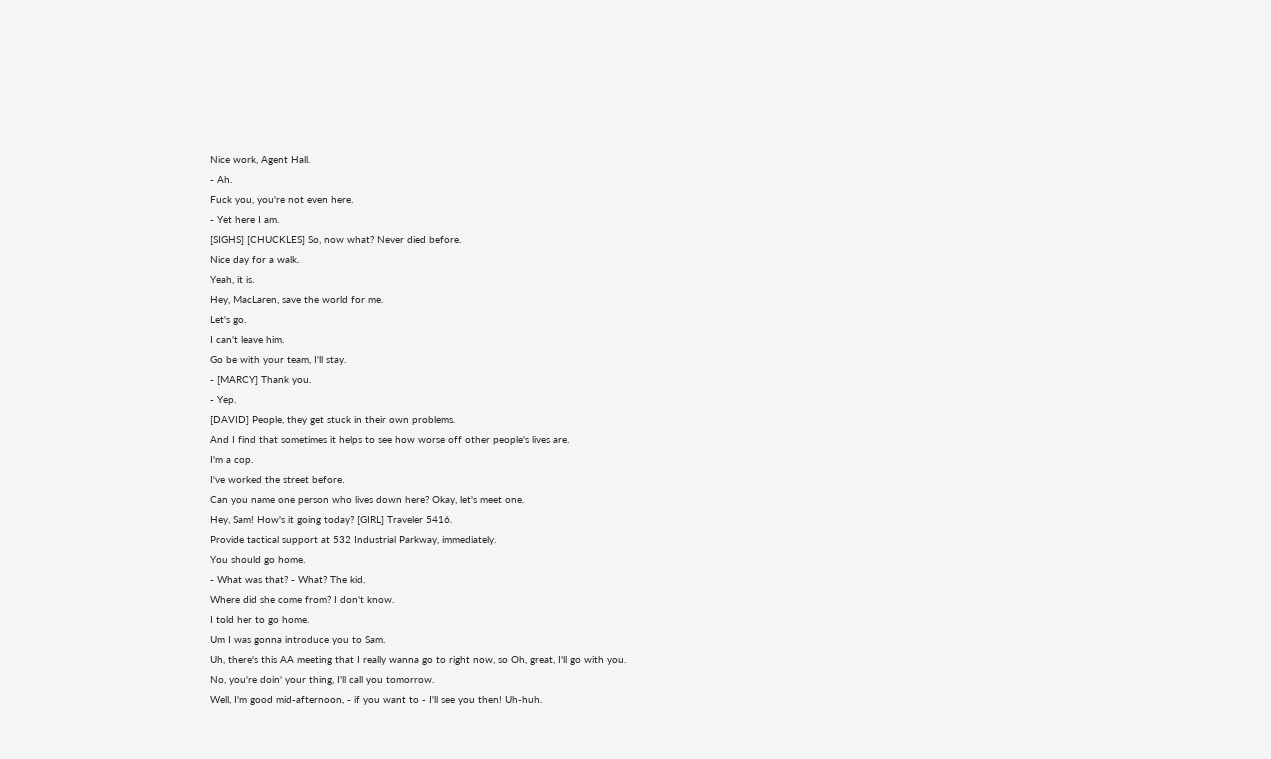Nice work, Agent Hall.
- Ah.
Fuck you, you're not even here.
- Yet here I am.
[SIGHS] [CHUCKLES] So, now what? Never died before.
Nice day for a walk.
Yeah, it is.
Hey, MacLaren, save the world for me.
Let's go.
I can't leave him.
Go be with your team, I'll stay.
- [MARCY] Thank you.
- Yep.
[DAVID] People, they get stuck in their own problems.
And I find that sometimes it helps to see how worse off other people's lives are.
I'm a cop.
I've worked the street before.
Can you name one person who lives down here? Okay, let's meet one.
Hey, Sam! How's it going today? [GIRL] Traveler 5416.
Provide tactical support at 532 Industrial Parkway, immediately.
You should go home.
- What was that? - What? The kid.
Where did she come from? I don't know.
I told her to go home.
Um I was gonna introduce you to Sam.
Uh, there's this AA meeting that I really wanna go to right now, so Oh, great, I'll go with you.
No, you're doin' your thing, I'll call you tomorrow.
Well, I'm good mid-afternoon, - if you want to - I'll see you then! Uh-huh.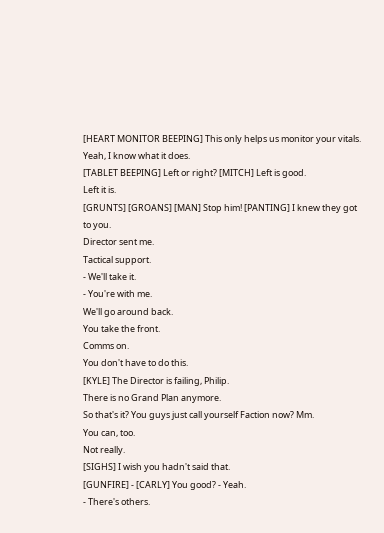[HEART MONITOR BEEPING] This only helps us monitor your vitals.
Yeah, I know what it does.
[TABLET BEEPING] Left or right? [MITCH] Left is good.
Left it is.
[GRUNTS] [GROANS] [MAN] Stop him! [PANTING] I knew they got to you.
Director sent me.
Tactical support.
- We'll take it.
- You're with me.
We'll go around back.
You take the front.
Comms on.
You don't have to do this.
[KYLE] The Director is failing, Philip.
There is no Grand Plan anymore.
So that's it? You guys just call yourself Faction now? Mm.
You can, too.
Not really.
[SIGHS] I wish you hadn't said that.
[GUNFIRE] - [CARLY] You good? - Yeah.
- There's others.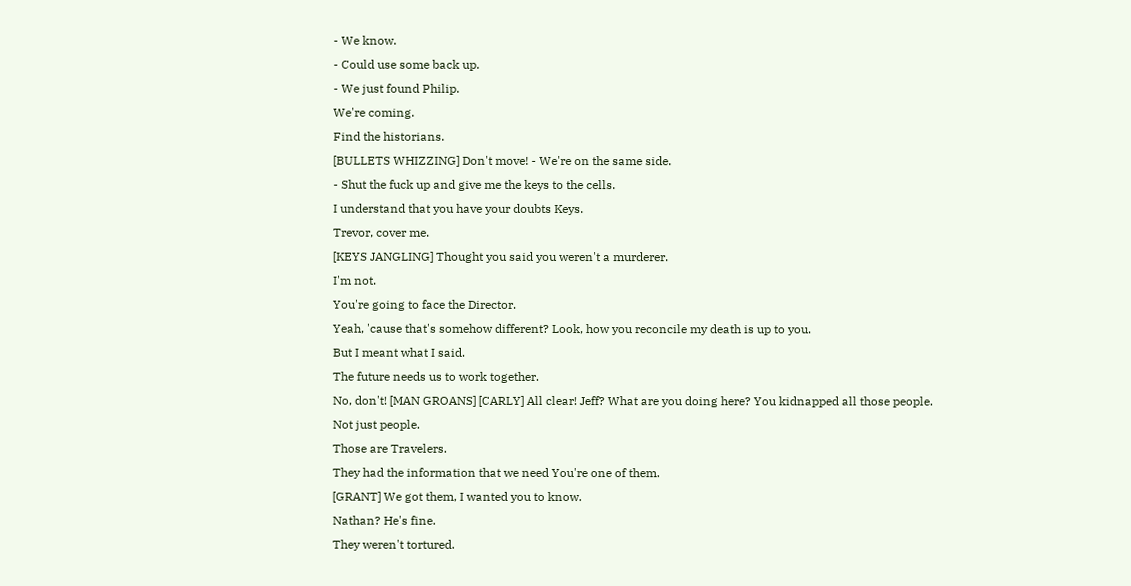- We know.
- Could use some back up.
- We just found Philip.
We're coming.
Find the historians.
[BULLETS WHIZZING] Don't move! - We're on the same side.
- Shut the fuck up and give me the keys to the cells.
I understand that you have your doubts Keys.
Trevor, cover me.
[KEYS JANGLING] Thought you said you weren't a murderer.
I'm not.
You're going to face the Director.
Yeah, 'cause that's somehow different? Look, how you reconcile my death is up to you.
But I meant what I said.
The future needs us to work together.
No, don't! [MAN GROANS] [CARLY] All clear! Jeff? What are you doing here? You kidnapped all those people.
Not just people.
Those are Travelers.
They had the information that we need You're one of them.
[GRANT] We got them, I wanted you to know.
Nathan? He's fine.
They weren't tortured.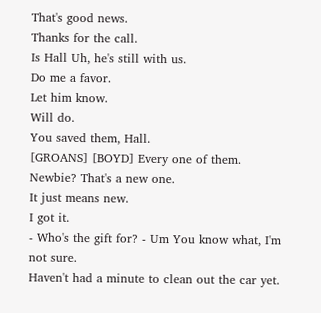That's good news.
Thanks for the call.
Is Hall Uh, he's still with us.
Do me a favor.
Let him know.
Will do.
You saved them, Hall.
[GROANS] [BOYD] Every one of them.
Newbie? That's a new one.
It just means new.
I got it.
- Who's the gift for? - Um You know what, I'm not sure.
Haven't had a minute to clean out the car yet.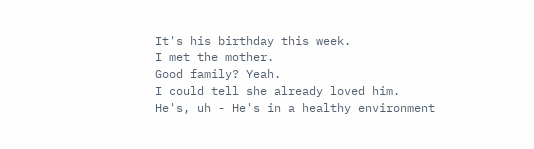It's his birthday this week.
I met the mother.
Good family? Yeah.
I could tell she already loved him.
He's, uh - He's in a healthy environment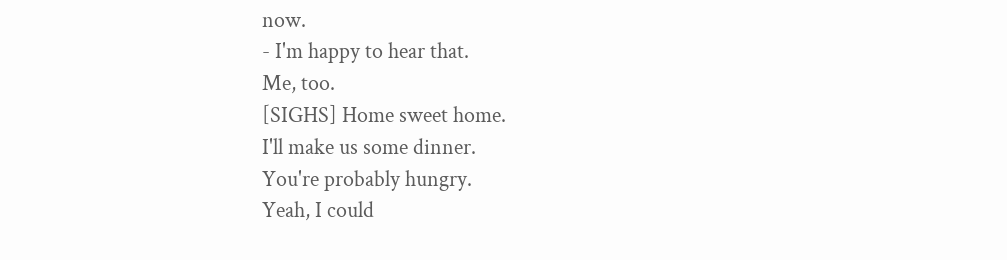now.
- I'm happy to hear that.
Me, too.
[SIGHS] Home sweet home.
I'll make us some dinner.
You're probably hungry.
Yeah, I could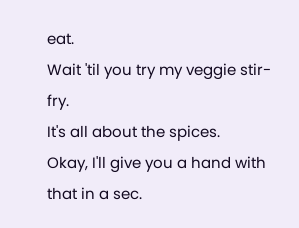eat.
Wait 'til you try my veggie stir-fry.
It's all about the spices.
Okay, I'll give you a hand with that in a sec.